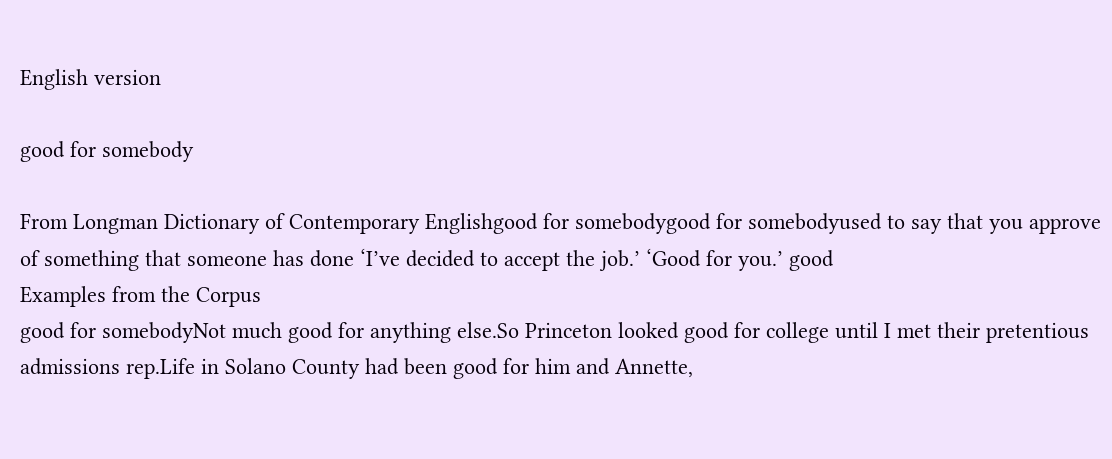English version

good for somebody

From Longman Dictionary of Contemporary Englishgood for somebodygood for somebodyused to say that you approve of something that someone has done ‘I’ve decided to accept the job.’ ‘Good for you.’ good
Examples from the Corpus
good for somebodyNot much good for anything else.So Princeton looked good for college until I met their pretentious admissions rep.Life in Solano County had been good for him and Annette,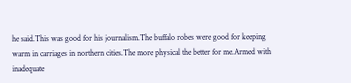he said.This was good for his journalism.The buffalo robes were good for keeping warm in carriages in northern cities.The more physical the better for me.Armed with inadequate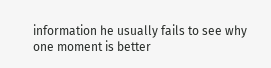information he usually fails to see why one moment is better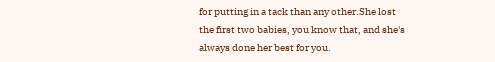for putting in a tack than any other.She lost the first two babies, you know that, and she's always done her best for you.